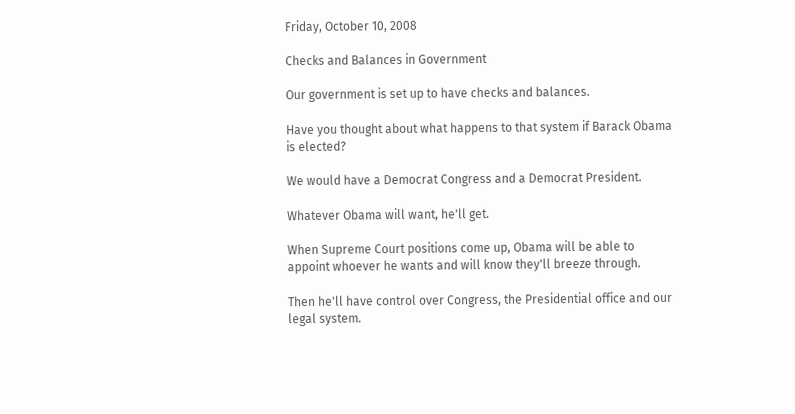Friday, October 10, 2008

Checks and Balances in Government

Our government is set up to have checks and balances.

Have you thought about what happens to that system if Barack Obama is elected?

We would have a Democrat Congress and a Democrat President.

Whatever Obama will want, he'll get.

When Supreme Court positions come up, Obama will be able to appoint whoever he wants and will know they'll breeze through.

Then he'll have control over Congress, the Presidential office and our legal system.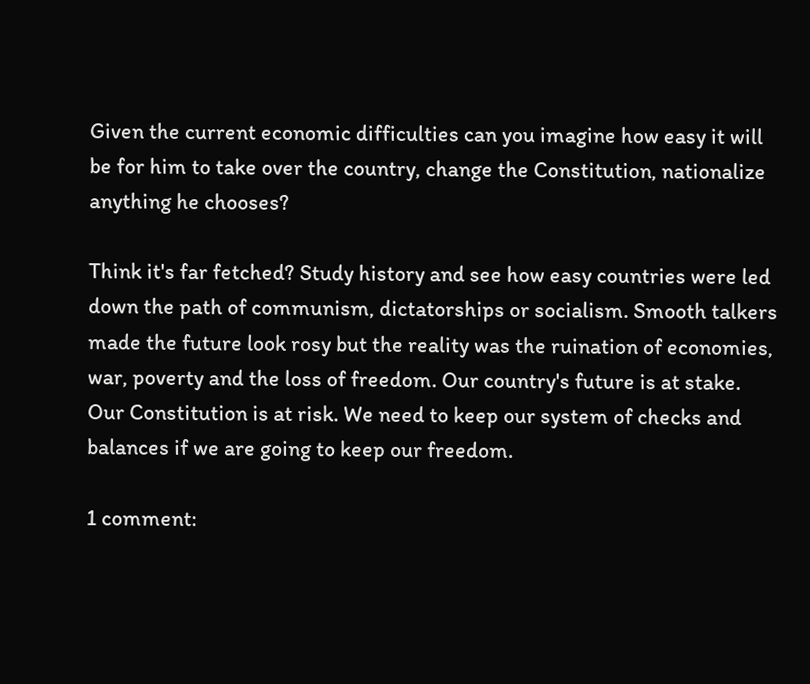Given the current economic difficulties can you imagine how easy it will be for him to take over the country, change the Constitution, nationalize anything he chooses?

Think it's far fetched? Study history and see how easy countries were led down the path of communism, dictatorships or socialism. Smooth talkers made the future look rosy but the reality was the ruination of economies, war, poverty and the loss of freedom. Our country's future is at stake. Our Constitution is at risk. We need to keep our system of checks and balances if we are going to keep our freedom.

1 comment: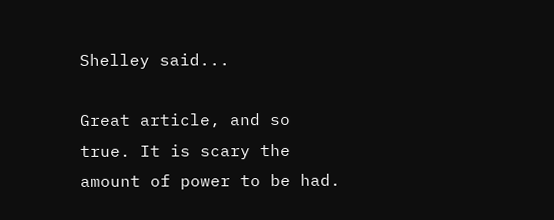Shelley said...

Great article, and so true. It is scary the amount of power to be had.